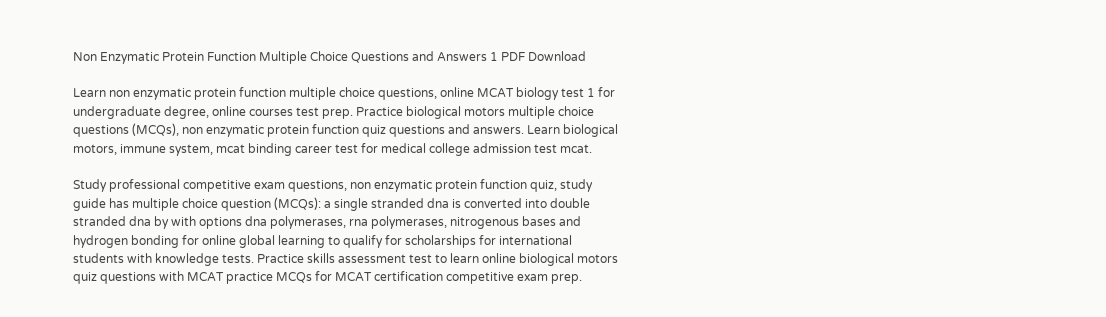Non Enzymatic Protein Function Multiple Choice Questions and Answers 1 PDF Download

Learn non enzymatic protein function multiple choice questions, online MCAT biology test 1 for undergraduate degree, online courses test prep. Practice biological motors multiple choice questions (MCQs), non enzymatic protein function quiz questions and answers. Learn biological motors, immune system, mcat binding career test for medical college admission test mcat.

Study professional competitive exam questions, non enzymatic protein function quiz, study guide has multiple choice question (MCQs): a single stranded dna is converted into double stranded dna by with options dna polymerases, rna polymerases, nitrogenous bases and hydrogen bonding for online global learning to qualify for scholarships for international students with knowledge tests. Practice skills assessment test to learn online biological motors quiz questions with MCAT practice MCQs for MCAT certification competitive exam prep.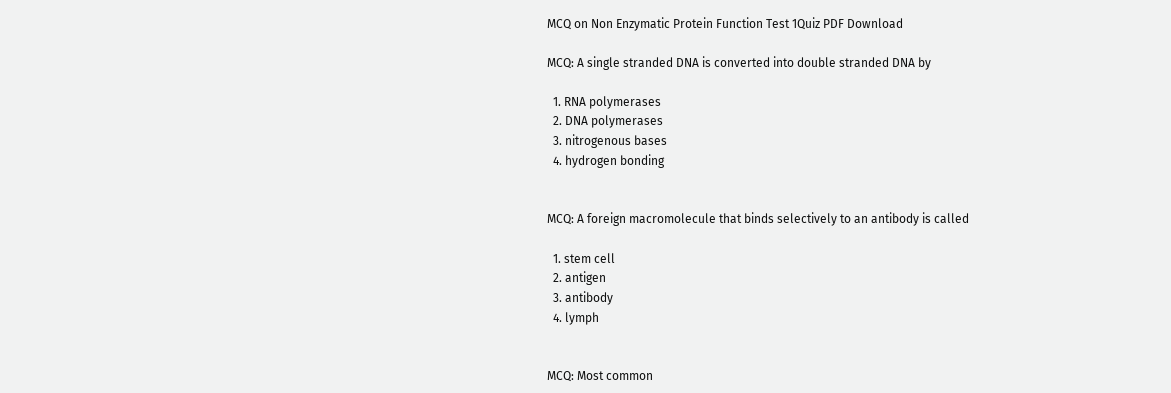MCQ on Non Enzymatic Protein Function Test 1Quiz PDF Download

MCQ: A single stranded DNA is converted into double stranded DNA by

  1. RNA polymerases
  2. DNA polymerases
  3. nitrogenous bases
  4. hydrogen bonding


MCQ: A foreign macromolecule that binds selectively to an antibody is called

  1. stem cell
  2. antigen
  3. antibody
  4. lymph


MCQ: Most common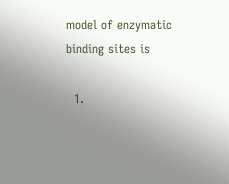model of enzymatic binding sites is

  1.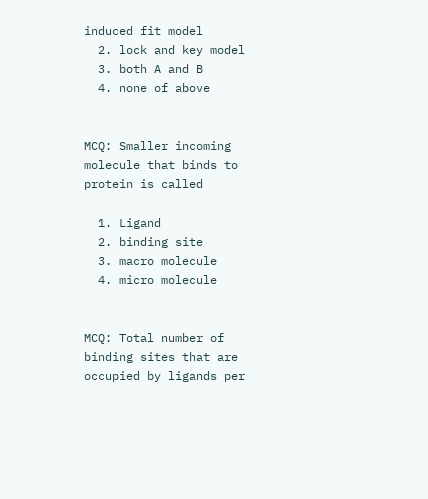induced fit model
  2. lock and key model
  3. both A and B
  4. none of above


MCQ: Smaller incoming molecule that binds to protein is called

  1. Ligand
  2. binding site
  3. macro molecule
  4. micro molecule


MCQ: Total number of binding sites that are occupied by ligands per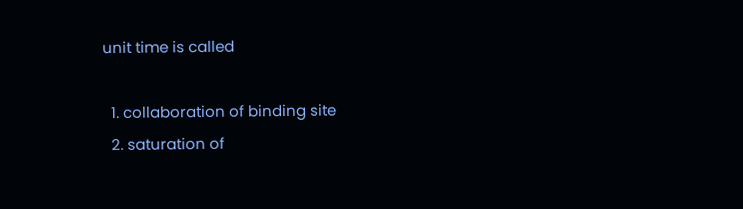unit time is called

  1. collaboration of binding site
  2. saturation of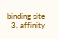binding site
  3. affinity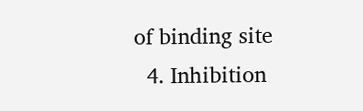of binding site
  4. Inhibition